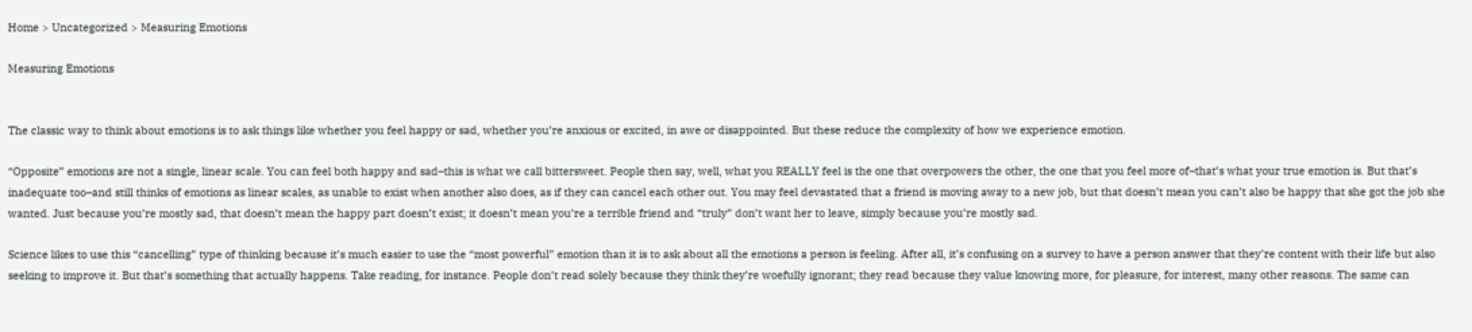Home > Uncategorized > Measuring Emotions

Measuring Emotions


The classic way to think about emotions is to ask things like whether you feel happy or sad, whether you’re anxious or excited, in awe or disappointed. But these reduce the complexity of how we experience emotion.

“Opposite” emotions are not a single, linear scale. You can feel both happy and sad–this is what we call bittersweet. People then say, well, what you REALLY feel is the one that overpowers the other, the one that you feel more of–that’s what your true emotion is. But that’s inadequate too–and still thinks of emotions as linear scales, as unable to exist when another also does, as if they can cancel each other out. You may feel devastated that a friend is moving away to a new job, but that doesn’t mean you can’t also be happy that she got the job she wanted. Just because you’re mostly sad, that doesn’t mean the happy part doesn’t exist; it doesn’t mean you’re a terrible friend and “truly” don’t want her to leave, simply because you’re mostly sad.

Science likes to use this “cancelling” type of thinking because it’s much easier to use the “most powerful” emotion than it is to ask about all the emotions a person is feeling. After all, it’s confusing on a survey to have a person answer that they’re content with their life but also seeking to improve it. But that’s something that actually happens. Take reading, for instance. People don’t read solely because they think they’re woefully ignorant; they read because they value knowing more, for pleasure, for interest, many other reasons. The same can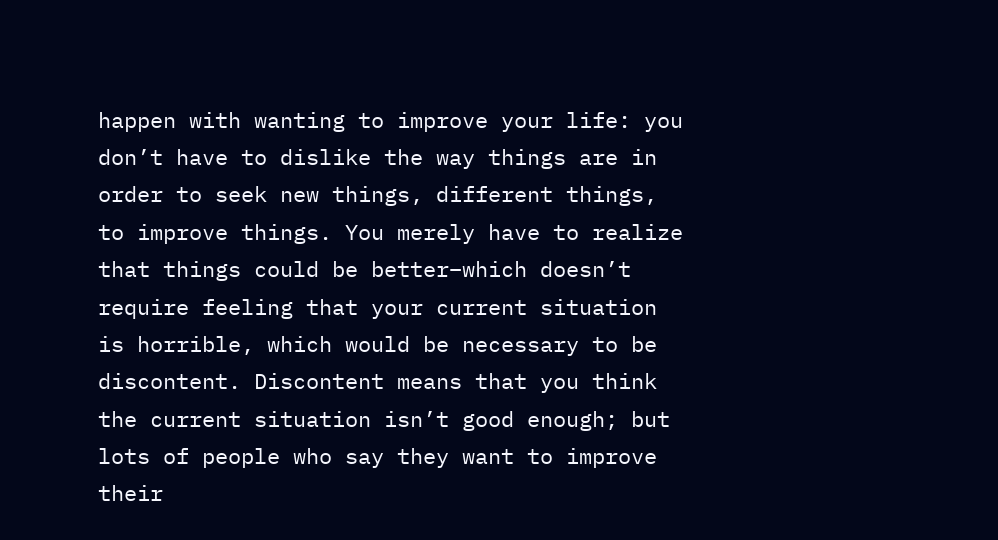happen with wanting to improve your life: you don’t have to dislike the way things are in order to seek new things, different things, to improve things. You merely have to realize that things could be better–which doesn’t require feeling that your current situation is horrible, which would be necessary to be discontent. Discontent means that you think the current situation isn’t good enough; but lots of people who say they want to improve their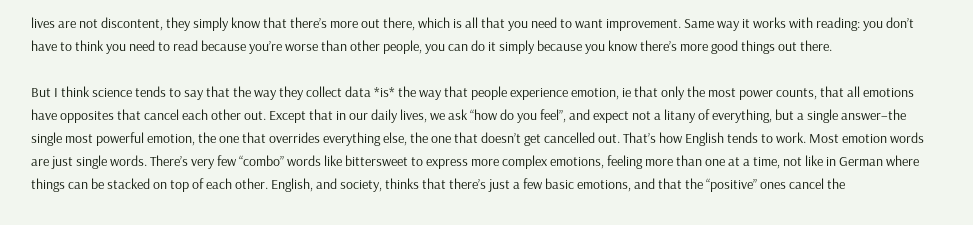lives are not discontent, they simply know that there’s more out there, which is all that you need to want improvement. Same way it works with reading: you don’t have to think you need to read because you’re worse than other people, you can do it simply because you know there’s more good things out there.

But I think science tends to say that the way they collect data *is* the way that people experience emotion, ie that only the most power counts, that all emotions have opposites that cancel each other out. Except that in our daily lives, we ask “how do you feel”, and expect not a litany of everything, but a single answer–the single most powerful emotion, the one that overrides everything else, the one that doesn’t get cancelled out. That’s how English tends to work. Most emotion words are just single words. There’s very few “combo” words like bittersweet to express more complex emotions, feeling more than one at a time, not like in German where things can be stacked on top of each other. English, and society, thinks that there’s just a few basic emotions, and that the “positive” ones cancel the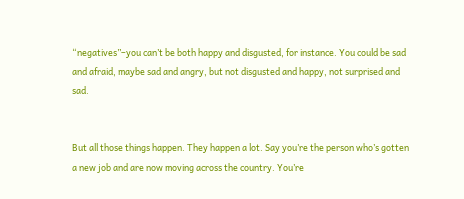“negatives”–you can’t be both happy and disgusted, for instance. You could be sad and afraid, maybe sad and angry, but not disgusted and happy, not surprised and sad.


But all those things happen. They happen a lot. Say you’re the person who’s gotten a new job and are now moving across the country. You’re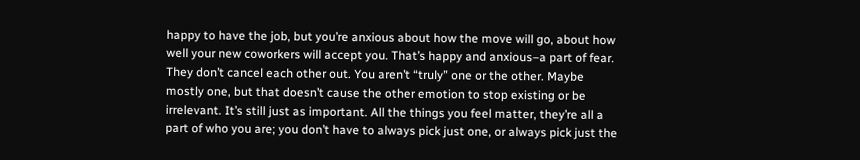happy to have the job, but you’re anxious about how the move will go, about how well your new coworkers will accept you. That’s happy and anxious–a part of fear. They don’t cancel each other out. You aren’t “truly” one or the other. Maybe mostly one, but that doesn’t cause the other emotion to stop existing or be irrelevant. It’s still just as important. All the things you feel matter, they’re all a part of who you are; you don’t have to always pick just one, or always pick just the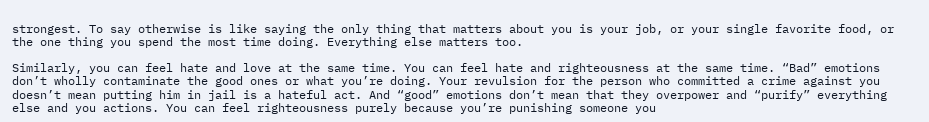strongest. To say otherwise is like saying the only thing that matters about you is your job, or your single favorite food, or the one thing you spend the most time doing. Everything else matters too.

Similarly, you can feel hate and love at the same time. You can feel hate and righteousness at the same time. “Bad” emotions don’t wholly contaminate the good ones or what you’re doing. Your revulsion for the person who committed a crime against you doesn’t mean putting him in jail is a hateful act. And “good” emotions don’t mean that they overpower and “purify” everything else and you actions. You can feel righteousness purely because you’re punishing someone you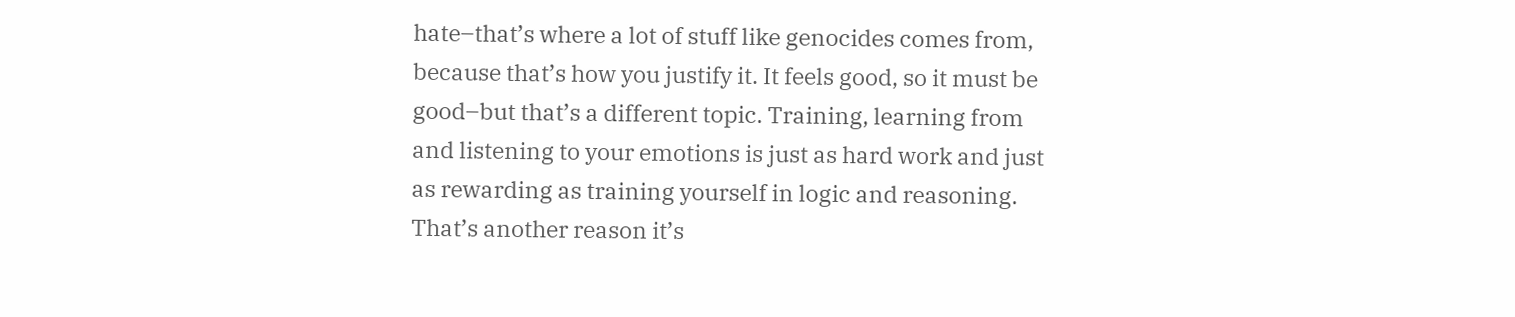hate–that’s where a lot of stuff like genocides comes from, because that’s how you justify it. It feels good, so it must be good–but that’s a different topic. Training, learning from and listening to your emotions is just as hard work and just as rewarding as training yourself in logic and reasoning. That’s another reason it’s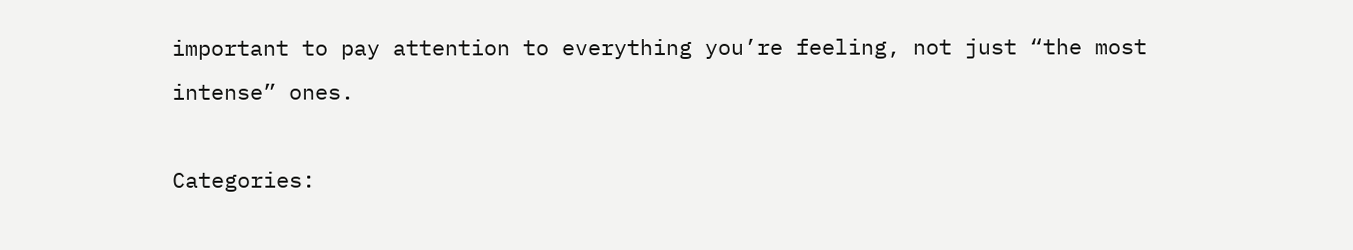important to pay attention to everything you’re feeling, not just “the most intense” ones.

Categories: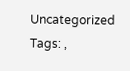Uncategorized Tags: ,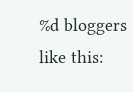%d bloggers like this: